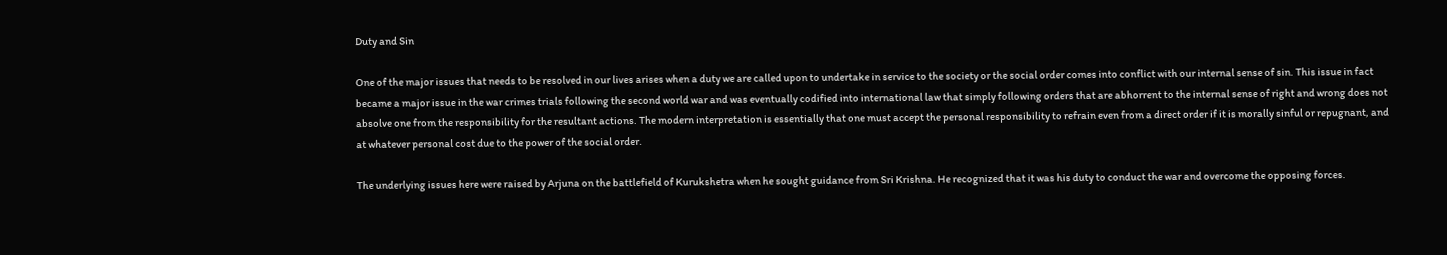Duty and Sin

One of the major issues that needs to be resolved in our lives arises when a duty we are called upon to undertake in service to the society or the social order comes into conflict with our internal sense of sin. This issue in fact became a major issue in the war crimes trials following the second world war and was eventually codified into international law that simply following orders that are abhorrent to the internal sense of right and wrong does not absolve one from the responsibility for the resultant actions. The modern interpretation is essentially that one must accept the personal responsibility to refrain even from a direct order if it is morally sinful or repugnant, and at whatever personal cost due to the power of the social order.

The underlying issues here were raised by Arjuna on the battlefield of Kurukshetra when he sought guidance from Sri Krishna. He recognized that it was his duty to conduct the war and overcome the opposing forces.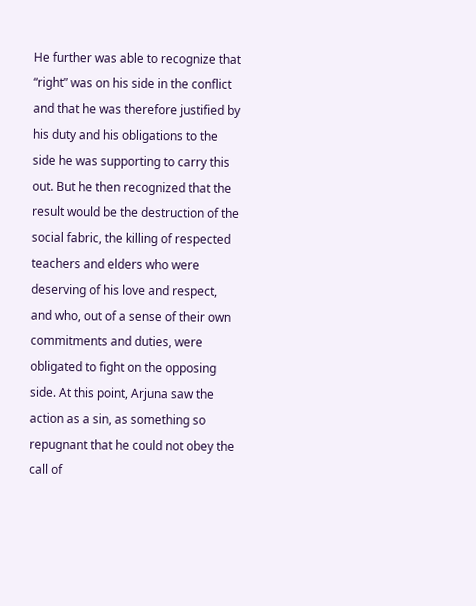He further was able to recognize that “right” was on his side in the conflict and that he was therefore justified by his duty and his obligations to the side he was supporting to carry this out. But he then recognized that the result would be the destruction of the social fabric, the killing of respected teachers and elders who were deserving of his love and respect, and who, out of a sense of their own commitments and duties, were obligated to fight on the opposing side. At this point, Arjuna saw the action as a sin, as something so repugnant that he could not obey the call of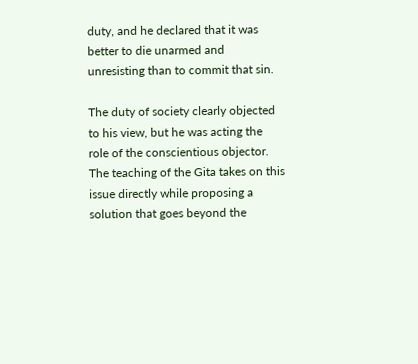duty, and he declared that it was better to die unarmed and unresisting than to commit that sin.

The duty of society clearly objected to his view, but he was acting the role of the conscientious objector. The teaching of the Gita takes on this issue directly while proposing a solution that goes beyond the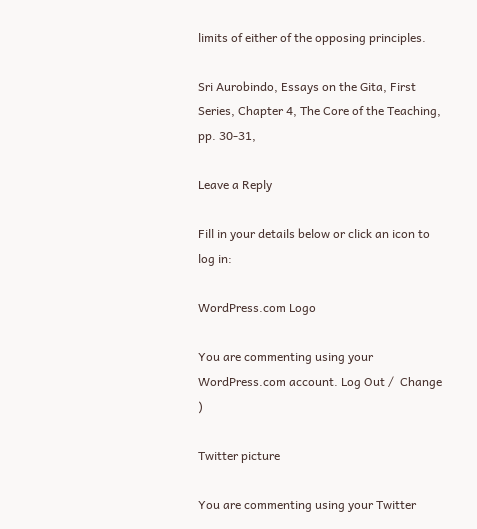limits of either of the opposing principles.

Sri Aurobindo, Essays on the Gita, First Series, Chapter 4, The Core of the Teaching, pp. 30-31,

Leave a Reply

Fill in your details below or click an icon to log in:

WordPress.com Logo

You are commenting using your WordPress.com account. Log Out /  Change )

Twitter picture

You are commenting using your Twitter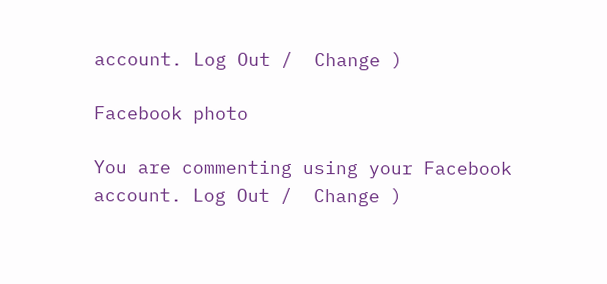account. Log Out /  Change )

Facebook photo

You are commenting using your Facebook account. Log Out /  Change )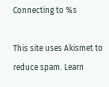Connecting to %s

This site uses Akismet to reduce spam. Learn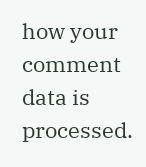how your comment data is processed.